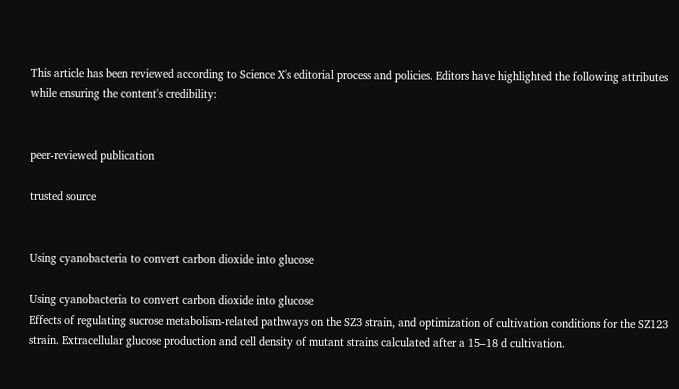This article has been reviewed according to Science X's editorial process and policies. Editors have highlighted the following attributes while ensuring the content's credibility:


peer-reviewed publication

trusted source


Using cyanobacteria to convert carbon dioxide into glucose

Using cyanobacteria to convert carbon dioxide into glucose
Effects of regulating sucrose metabolism-related pathways on the SZ3 strain, and optimization of cultivation conditions for the SZ123 strain. Extracellular glucose production and cell density of mutant strains calculated after a 15–18 d cultivation.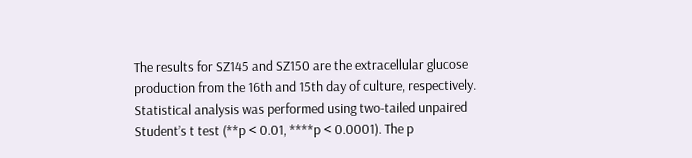The results for SZ145 and SZ150 are the extracellular glucose production from the 16th and 15th day of culture, respectively. Statistical analysis was performed using two-tailed unpaired Student’s t test (**p < 0.01, ****p < 0.0001). The p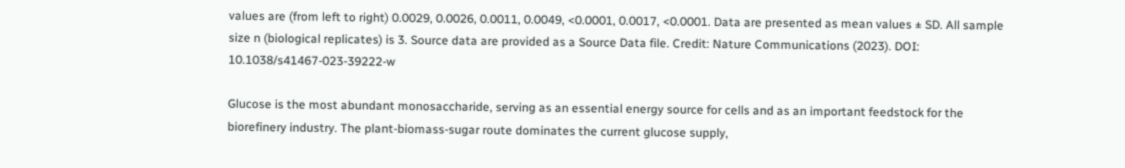values are (from left to right) 0.0029, 0.0026, 0.0011, 0.0049, <0.0001, 0.0017, <0.0001. Data are presented as mean values ± SD. All sample size n (biological replicates) is 3. Source data are provided as a Source Data file. Credit: Nature Communications (2023). DOI: 10.1038/s41467-023-39222-w

Glucose is the most abundant monosaccharide, serving as an essential energy source for cells and as an important feedstock for the biorefinery industry. The plant-biomass-sugar route dominates the current glucose supply,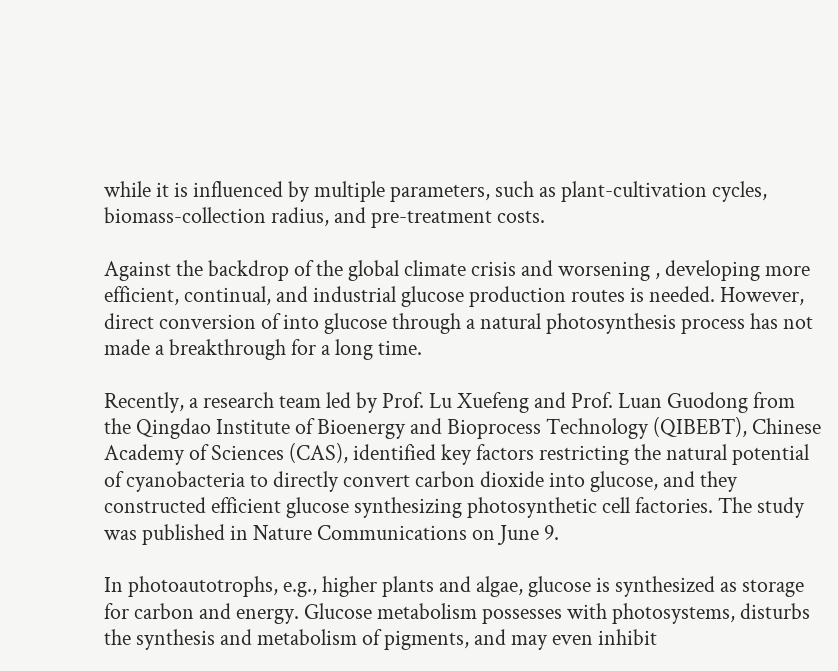while it is influenced by multiple parameters, such as plant-cultivation cycles, biomass-collection radius, and pre-treatment costs.

Against the backdrop of the global climate crisis and worsening , developing more efficient, continual, and industrial glucose production routes is needed. However, direct conversion of into glucose through a natural photosynthesis process has not made a breakthrough for a long time.

Recently, a research team led by Prof. Lu Xuefeng and Prof. Luan Guodong from the Qingdao Institute of Bioenergy and Bioprocess Technology (QIBEBT), Chinese Academy of Sciences (CAS), identified key factors restricting the natural potential of cyanobacteria to directly convert carbon dioxide into glucose, and they constructed efficient glucose synthesizing photosynthetic cell factories. The study was published in Nature Communications on June 9.

In photoautotrophs, e.g., higher plants and algae, glucose is synthesized as storage for carbon and energy. Glucose metabolism possesses with photosystems, disturbs the synthesis and metabolism of pigments, and may even inhibit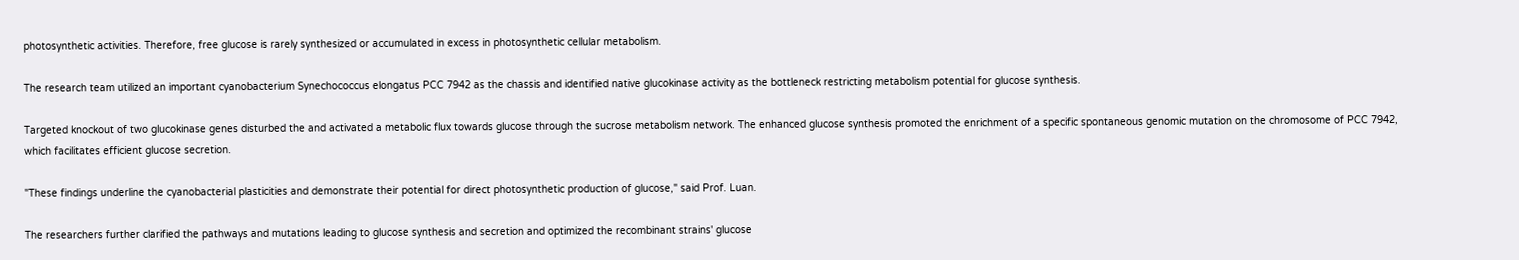photosynthetic activities. Therefore, free glucose is rarely synthesized or accumulated in excess in photosynthetic cellular metabolism.

The research team utilized an important cyanobacterium Synechococcus elongatus PCC 7942 as the chassis and identified native glucokinase activity as the bottleneck restricting metabolism potential for glucose synthesis.

Targeted knockout of two glucokinase genes disturbed the and activated a metabolic flux towards glucose through the sucrose metabolism network. The enhanced glucose synthesis promoted the enrichment of a specific spontaneous genomic mutation on the chromosome of PCC 7942, which facilitates efficient glucose secretion.

"These findings underline the cyanobacterial plasticities and demonstrate their potential for direct photosynthetic production of glucose," said Prof. Luan.

The researchers further clarified the pathways and mutations leading to glucose synthesis and secretion and optimized the recombinant strains' glucose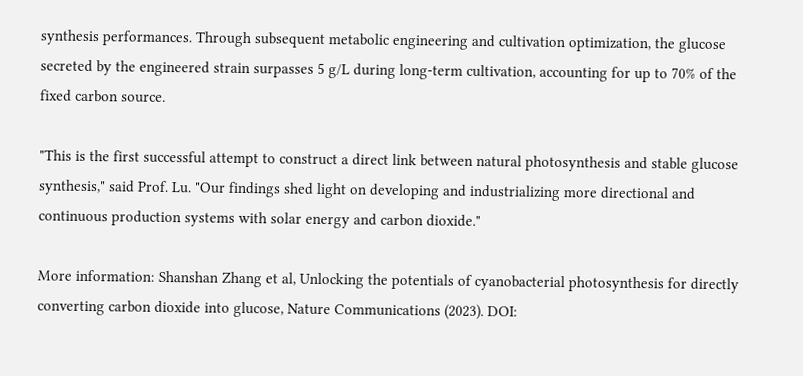synthesis performances. Through subsequent metabolic engineering and cultivation optimization, the glucose secreted by the engineered strain surpasses 5 g/L during long-term cultivation, accounting for up to 70% of the fixed carbon source.

"This is the first successful attempt to construct a direct link between natural photosynthesis and stable glucose synthesis," said Prof. Lu. "Our findings shed light on developing and industrializing more directional and continuous production systems with solar energy and carbon dioxide."

More information: Shanshan Zhang et al, Unlocking the potentials of cyanobacterial photosynthesis for directly converting carbon dioxide into glucose, Nature Communications (2023). DOI: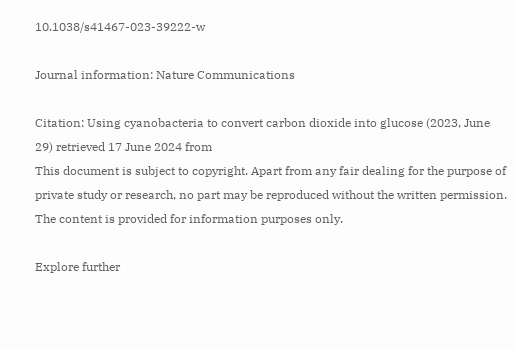10.1038/s41467-023-39222-w

Journal information: Nature Communications

Citation: Using cyanobacteria to convert carbon dioxide into glucose (2023, June 29) retrieved 17 June 2024 from
This document is subject to copyright. Apart from any fair dealing for the purpose of private study or research, no part may be reproduced without the written permission. The content is provided for information purposes only.

Explore further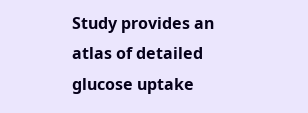Study provides an atlas of detailed glucose uptake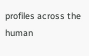profiles across the human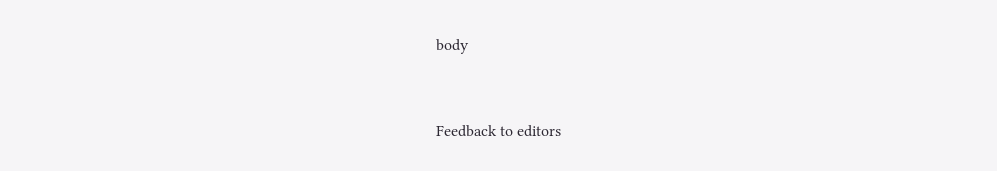body


Feedback to editors